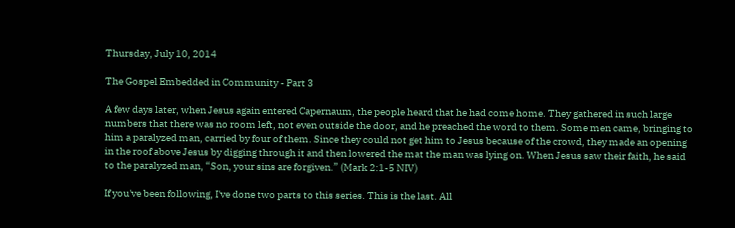Thursday, July 10, 2014

The Gospel Embedded in Community - Part 3

A few days later, when Jesus again entered Capernaum, the people heard that he had come home. They gathered in such large numbers that there was no room left, not even outside the door, and he preached the word to them. Some men came, bringing to him a paralyzed man, carried by four of them. Since they could not get him to Jesus because of the crowd, they made an opening in the roof above Jesus by digging through it and then lowered the mat the man was lying on. When Jesus saw their faith, he said to the paralyzed man, “Son, your sins are forgiven.” (Mark 2:1-5 NIV)

If you've been following, I've done two parts to this series. This is the last. All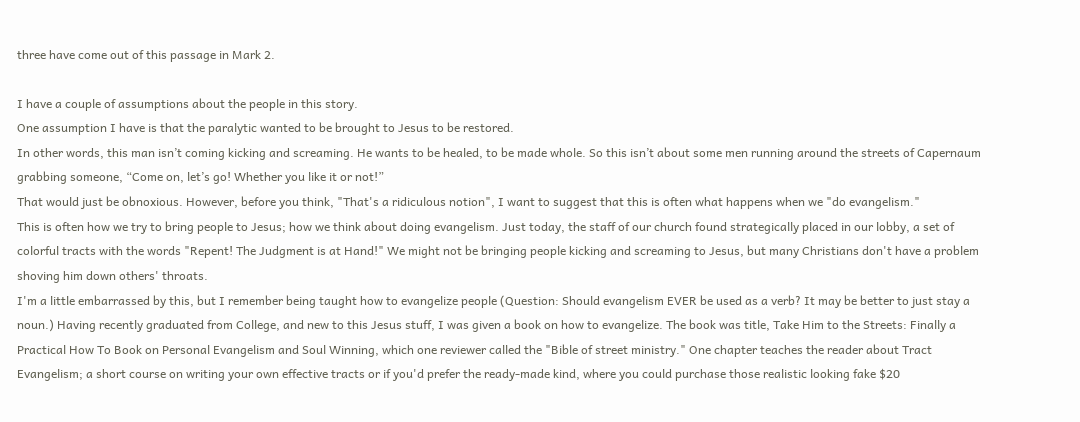three have come out of this passage in Mark 2.

I have a couple of assumptions about the people in this story.
One assumption I have is that the paralytic wanted to be brought to Jesus to be restored.
In other words, this man isn’t coming kicking and screaming. He wants to be healed, to be made whole. So this isn’t about some men running around the streets of Capernaum grabbing someone, “Come on, let’s go! Whether you like it or not!”
That would just be obnoxious. However, before you think, "That's a ridiculous notion", I want to suggest that this is often what happens when we "do evangelism."
This is often how we try to bring people to Jesus; how we think about doing evangelism. Just today, the staff of our church found strategically placed in our lobby, a set of colorful tracts with the words "Repent! The Judgment is at Hand!" We might not be bringing people kicking and screaming to Jesus, but many Christians don't have a problem shoving him down others' throats.
I'm a little embarrassed by this, but I remember being taught how to evangelize people (Question: Should evangelism EVER be used as a verb? It may be better to just stay a noun.) Having recently graduated from College, and new to this Jesus stuff, I was given a book on how to evangelize. The book was title, Take Him to the Streets: Finally a Practical How To Book on Personal Evangelism and Soul Winning, which one reviewer called the "Bible of street ministry." One chapter teaches the reader about Tract Evangelism; a short course on writing your own effective tracts or if you'd prefer the ready-made kind, where you could purchase those realistic looking fake $20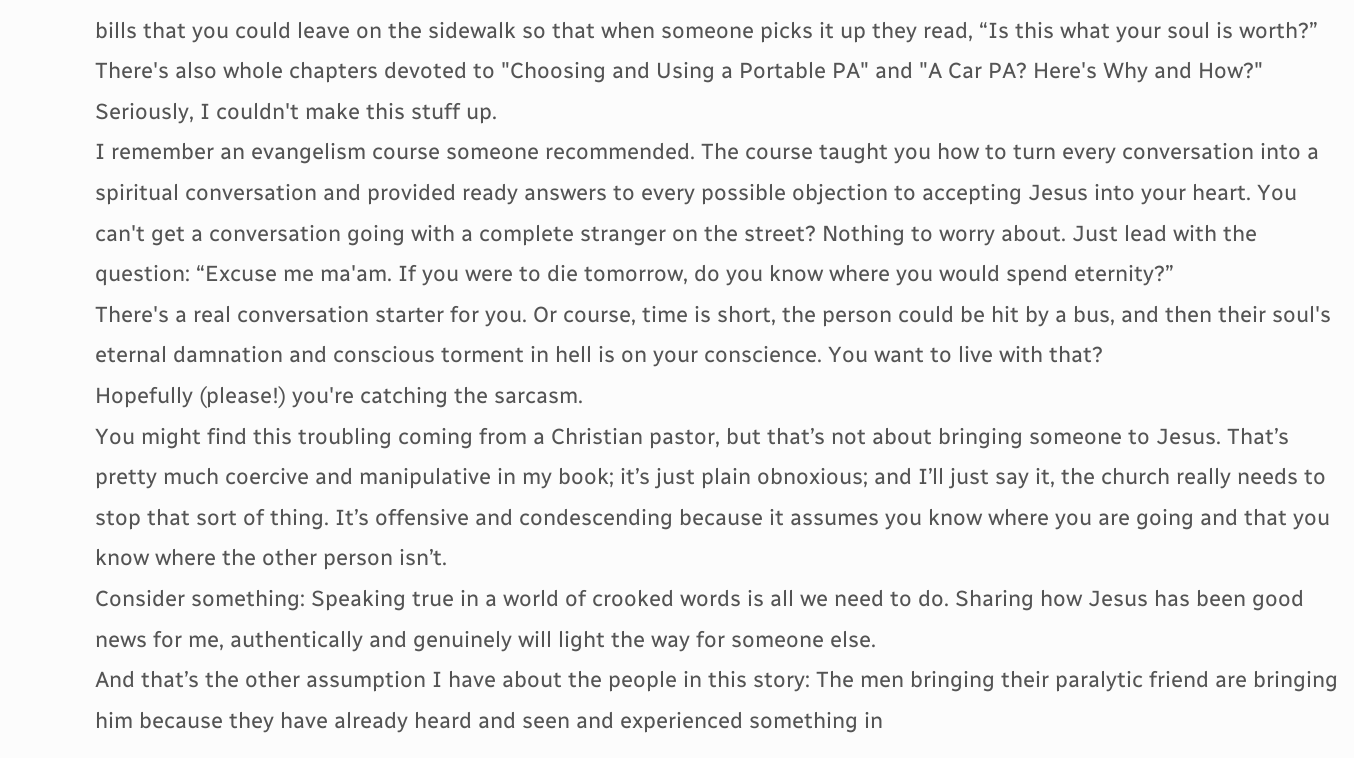bills that you could leave on the sidewalk so that when someone picks it up they read, “Is this what your soul is worth?” There's also whole chapters devoted to "Choosing and Using a Portable PA" and "A Car PA? Here's Why and How?"
Seriously, I couldn't make this stuff up.
I remember an evangelism course someone recommended. The course taught you how to turn every conversation into a spiritual conversation and provided ready answers to every possible objection to accepting Jesus into your heart. You can't get a conversation going with a complete stranger on the street? Nothing to worry about. Just lead with the question: “Excuse me ma'am. If you were to die tomorrow, do you know where you would spend eternity?”
There's a real conversation starter for you. Or course, time is short, the person could be hit by a bus, and then their soul's eternal damnation and conscious torment in hell is on your conscience. You want to live with that?
Hopefully (please!) you're catching the sarcasm.
You might find this troubling coming from a Christian pastor, but that’s not about bringing someone to Jesus. That’s pretty much coercive and manipulative in my book; it’s just plain obnoxious; and I’ll just say it, the church really needs to stop that sort of thing. It’s offensive and condescending because it assumes you know where you are going and that you know where the other person isn’t.
Consider something: Speaking true in a world of crooked words is all we need to do. Sharing how Jesus has been good news for me, authentically and genuinely will light the way for someone else.
And that’s the other assumption I have about the people in this story: The men bringing their paralytic friend are bringing him because they have already heard and seen and experienced something in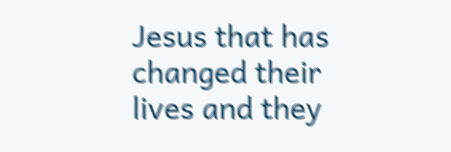Jesus that has changed their lives and they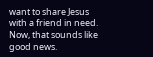want to share Jesus with a friend in need.
Now, that sounds like good news.